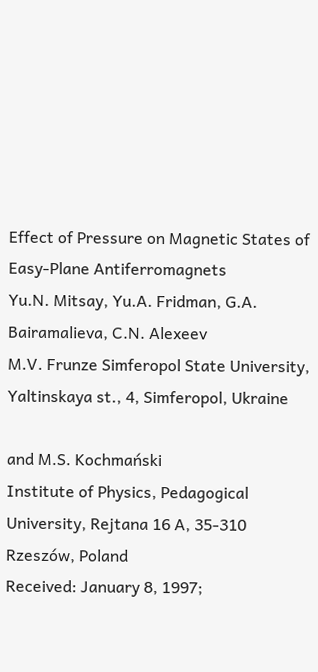Effect of Pressure on Magnetic States of Easy-Plane Antiferromagnets
Yu.N. Mitsay, Yu.A. Fridman, G.A. Bairamalieva, C.N. Alexeev
M.V. Frunze Simferopol State University, Yaltinskaya st., 4, Simferopol, Ukraine

and M.S. Kochmański
Institute of Physics, Pedagogical University, Rejtana 16 A, 35-310 Rzeszów, Poland
Received: January 8, 1997;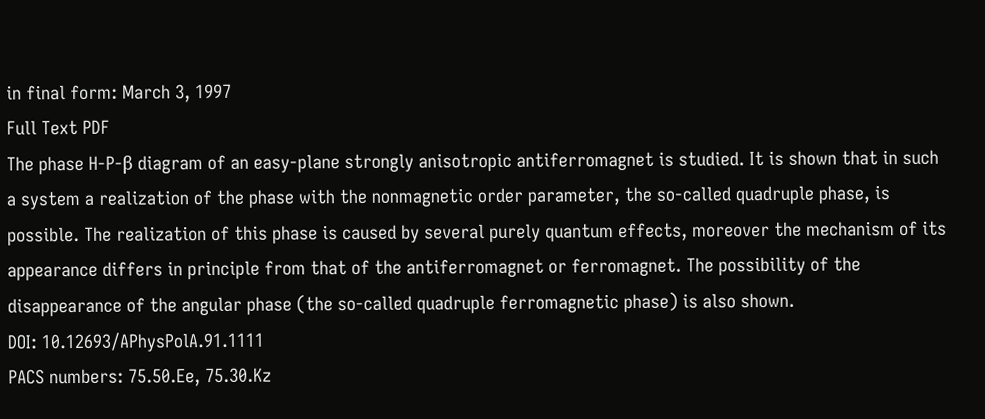in final form: March 3, 1997
Full Text PDF
The phase H-P-β diagram of an easy-plane strongly anisotropic antiferromagnet is studied. It is shown that in such a system a realization of the phase with the nonmagnetic order parameter, the so-called quadruple phase, is possible. The realization of this phase is caused by several purely quantum effects, moreover the mechanism of its appearance differs in principle from that of the antiferromagnet or ferromagnet. The possibility of the disappearance of the angular phase (the so-called quadruple ferromagnetic phase) is also shown.
DOI: 10.12693/APhysPolA.91.1111
PACS numbers: 75.50.Ee, 75.30.Kz